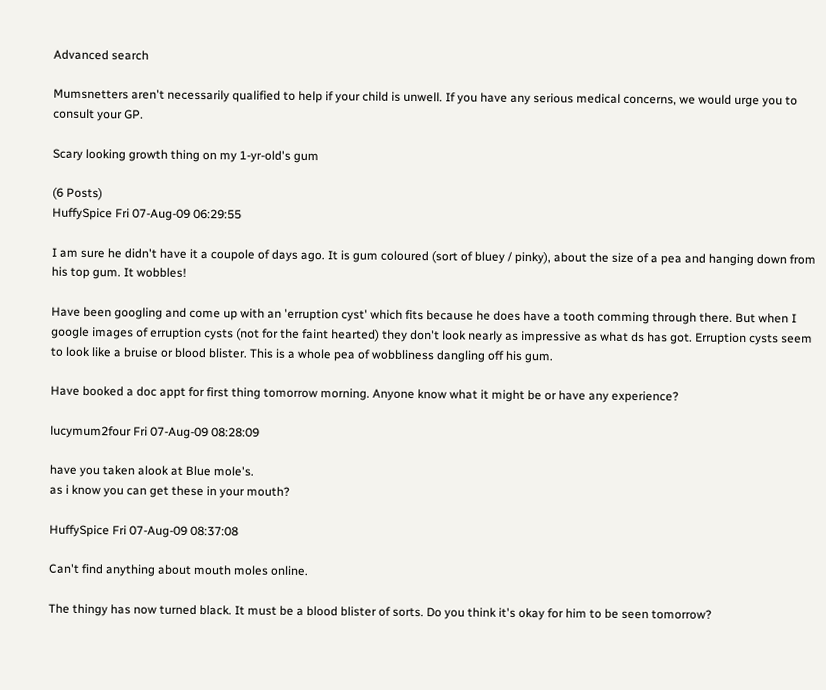Advanced search

Mumsnetters aren't necessarily qualified to help if your child is unwell. If you have any serious medical concerns, we would urge you to consult your GP.

Scary looking growth thing on my 1-yr-old's gum

(6 Posts)
HuffySpice Fri 07-Aug-09 06:29:55

I am sure he didn't have it a coupole of days ago. It is gum coloured (sort of bluey / pinky), about the size of a pea and hanging down from his top gum. It wobbles!

Have been googling and come up with an 'erruption cyst' which fits because he does have a tooth comming through there. But when I google images of erruption cysts (not for the faint hearted) they don't look nearly as impressive as what ds has got. Erruption cysts seem to look like a bruise or blood blister. This is a whole pea of wobbliness dangling off his gum.

Have booked a doc appt for first thing tomorrow morning. Anyone know what it might be or have any experience?

lucymum2four Fri 07-Aug-09 08:28:09

have you taken alook at Blue mole's.
as i know you can get these in your mouth?

HuffySpice Fri 07-Aug-09 08:37:08

Can't find anything about mouth moles online.

The thingy has now turned black. It must be a blood blister of sorts. Do you think it's okay for him to be seen tomorrow?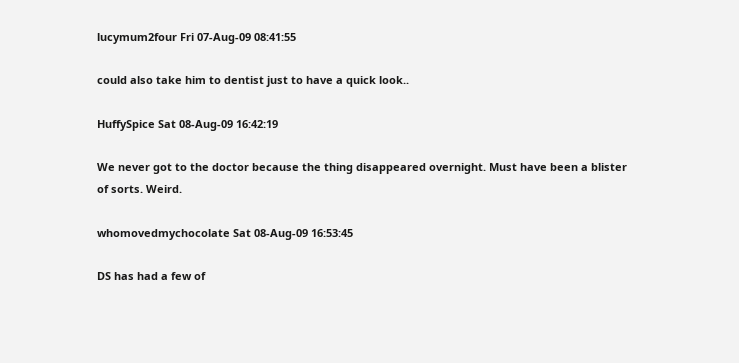lucymum2four Fri 07-Aug-09 08:41:55

could also take him to dentist just to have a quick look..

HuffySpice Sat 08-Aug-09 16:42:19

We never got to the doctor because the thing disappeared overnight. Must have been a blister of sorts. Weird.

whomovedmychocolate Sat 08-Aug-09 16:53:45

DS has had a few of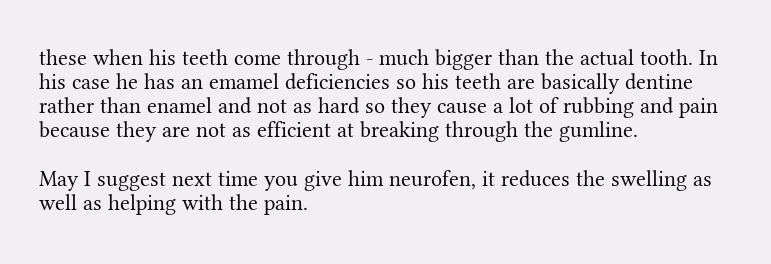these when his teeth come through - much bigger than the actual tooth. In his case he has an emamel deficiencies so his teeth are basically dentine rather than enamel and not as hard so they cause a lot of rubbing and pain because they are not as efficient at breaking through the gumline.

May I suggest next time you give him neurofen, it reduces the swelling as well as helping with the pain.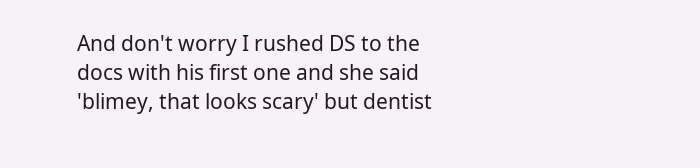And don't worry I rushed DS to the docs with his first one and she said 'blimey, that looks scary' but dentist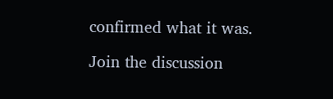confirmed what it was.

Join the discussion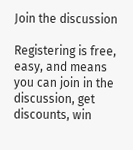Join the discussion

Registering is free, easy, and means you can join in the discussion, get discounts, win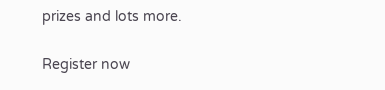prizes and lots more.

Register now